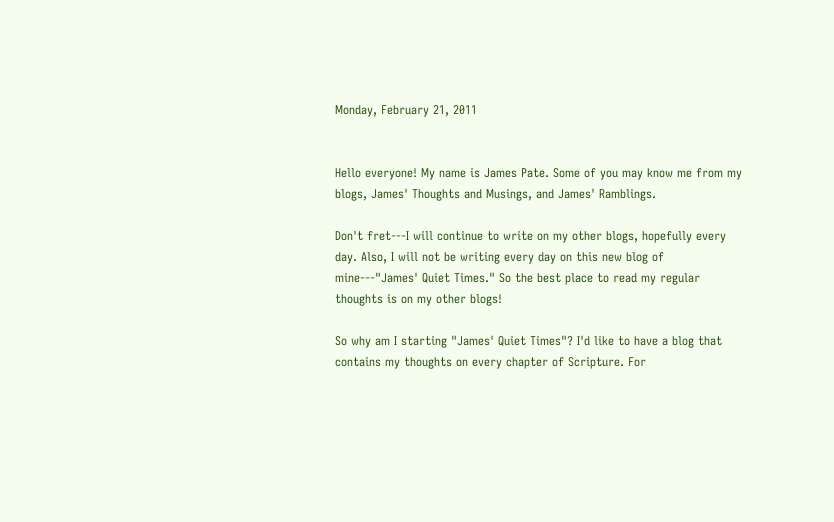Monday, February 21, 2011


Hello everyone! My name is James Pate. Some of you may know me from my blogs, James' Thoughts and Musings, and James' Ramblings.

Don't fret---I will continue to write on my other blogs, hopefully every day. Also, I will not be writing every day on this new blog of mine---"James' Quiet Times." So the best place to read my regular thoughts is on my other blogs!

So why am I starting "James' Quiet Times"? I'd like to have a blog that contains my thoughts on every chapter of Scripture. For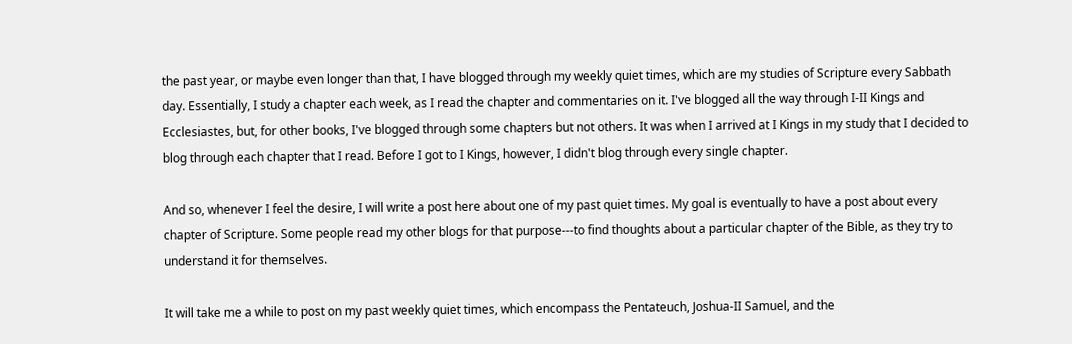the past year, or maybe even longer than that, I have blogged through my weekly quiet times, which are my studies of Scripture every Sabbath day. Essentially, I study a chapter each week, as I read the chapter and commentaries on it. I've blogged all the way through I-II Kings and Ecclesiastes, but, for other books, I've blogged through some chapters but not others. It was when I arrived at I Kings in my study that I decided to blog through each chapter that I read. Before I got to I Kings, however, I didn't blog through every single chapter.

And so, whenever I feel the desire, I will write a post here about one of my past quiet times. My goal is eventually to have a post about every chapter of Scripture. Some people read my other blogs for that purpose---to find thoughts about a particular chapter of the Bible, as they try to understand it for themselves.

It will take me a while to post on my past weekly quiet times, which encompass the Pentateuch, Joshua-II Samuel, and the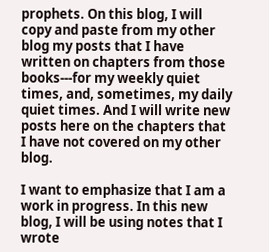prophets. On this blog, I will copy and paste from my other blog my posts that I have written on chapters from those books---for my weekly quiet times, and, sometimes, my daily quiet times. And I will write new posts here on the chapters that I have not covered on my other blog.

I want to emphasize that I am a work in progress. In this new blog, I will be using notes that I wrote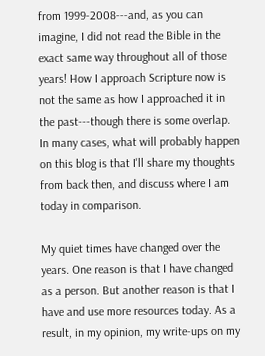from 1999-2008---and, as you can imagine, I did not read the Bible in the exact same way throughout all of those years! How I approach Scripture now is not the same as how I approached it in the past---though there is some overlap. In many cases, what will probably happen on this blog is that I'll share my thoughts from back then, and discuss where I am today in comparison.

My quiet times have changed over the years. One reason is that I have changed as a person. But another reason is that I have and use more resources today. As a result, in my opinion, my write-ups on my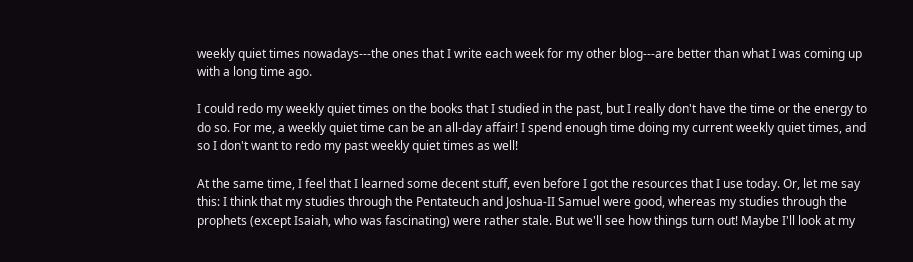weekly quiet times nowadays---the ones that I write each week for my other blog---are better than what I was coming up with a long time ago.

I could redo my weekly quiet times on the books that I studied in the past, but I really don't have the time or the energy to do so. For me, a weekly quiet time can be an all-day affair! I spend enough time doing my current weekly quiet times, and so I don't want to redo my past weekly quiet times as well!

At the same time, I feel that I learned some decent stuff, even before I got the resources that I use today. Or, let me say this: I think that my studies through the Pentateuch and Joshua-II Samuel were good, whereas my studies through the prophets (except Isaiah, who was fascinating) were rather stale. But we'll see how things turn out! Maybe I'll look at my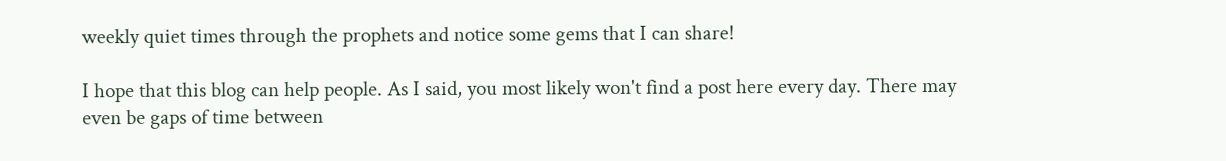weekly quiet times through the prophets and notice some gems that I can share!

I hope that this blog can help people. As I said, you most likely won't find a post here every day. There may even be gaps of time between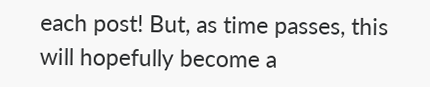each post! But, as time passes, this will hopefully become a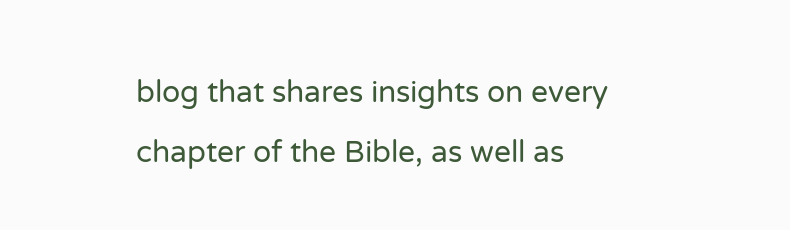blog that shares insights on every chapter of the Bible, as well as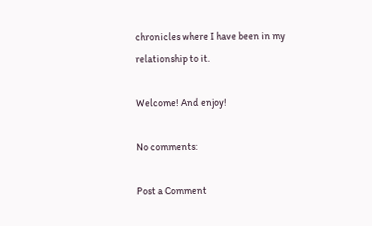chronicles where I have been in my relationship to it.

Welcome! And enjoy!

No comments:

Post a Comment